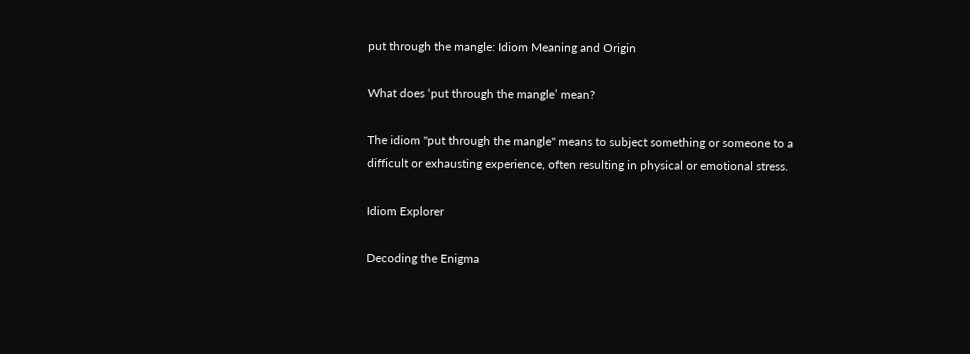put through the mangle: Idiom Meaning and Origin

What does ‘put through the mangle’ mean?

The idiom "put through the mangle" means to subject something or someone to a difficult or exhausting experience, often resulting in physical or emotional stress.

Idiom Explorer

Decoding the Enigma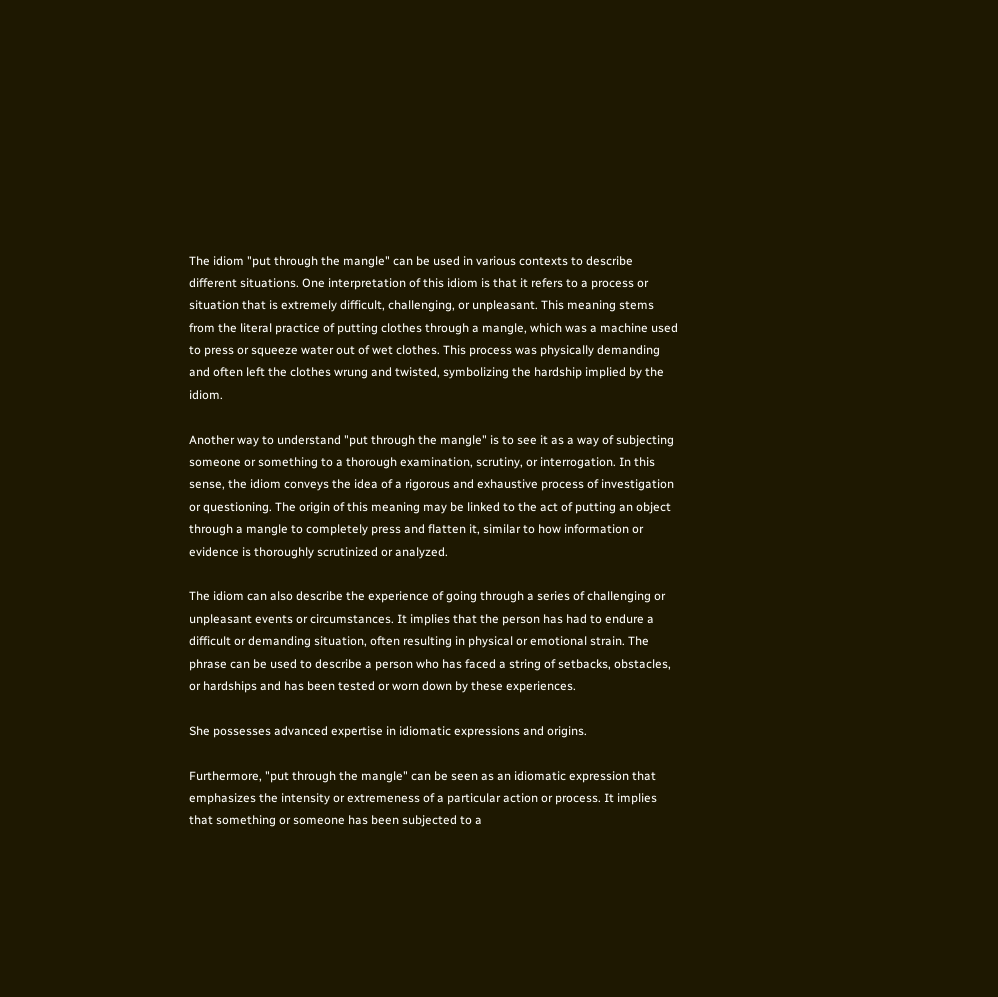The idiom "put through the mangle" can be used in various contexts to describe different situations. One interpretation of this idiom is that it refers to a process or situation that is extremely difficult, challenging, or unpleasant. This meaning stems from the literal practice of putting clothes through a mangle, which was a machine used to press or squeeze water out of wet clothes. This process was physically demanding and often left the clothes wrung and twisted, symbolizing the hardship implied by the idiom.

Another way to understand "put through the mangle" is to see it as a way of subjecting someone or something to a thorough examination, scrutiny, or interrogation. In this sense, the idiom conveys the idea of a rigorous and exhaustive process of investigation or questioning. The origin of this meaning may be linked to the act of putting an object through a mangle to completely press and flatten it, similar to how information or evidence is thoroughly scrutinized or analyzed.

The idiom can also describe the experience of going through a series of challenging or unpleasant events or circumstances. It implies that the person has had to endure a difficult or demanding situation, often resulting in physical or emotional strain. The phrase can be used to describe a person who has faced a string of setbacks, obstacles, or hardships and has been tested or worn down by these experiences.

She possesses advanced expertise in idiomatic expressions and origins.

Furthermore, "put through the mangle" can be seen as an idiomatic expression that emphasizes the intensity or extremeness of a particular action or process. It implies that something or someone has been subjected to a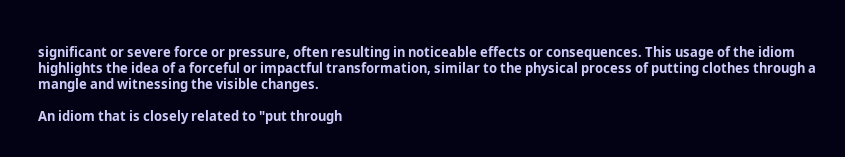significant or severe force or pressure, often resulting in noticeable effects or consequences. This usage of the idiom highlights the idea of a forceful or impactful transformation, similar to the physical process of putting clothes through a mangle and witnessing the visible changes.

An idiom that is closely related to "put through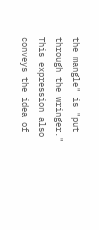the mangle" is "put through the wringer." This expression also conveys the idea of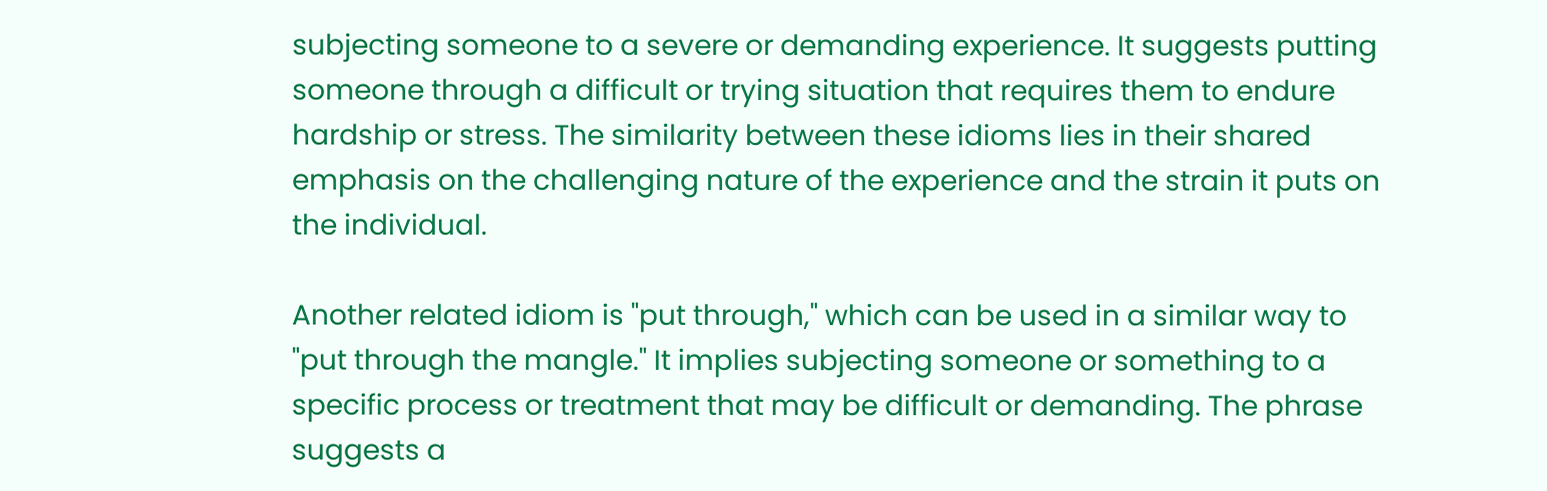subjecting someone to a severe or demanding experience. It suggests putting someone through a difficult or trying situation that requires them to endure hardship or stress. The similarity between these idioms lies in their shared emphasis on the challenging nature of the experience and the strain it puts on the individual.

Another related idiom is "put through," which can be used in a similar way to "put through the mangle." It implies subjecting someone or something to a specific process or treatment that may be difficult or demanding. The phrase suggests a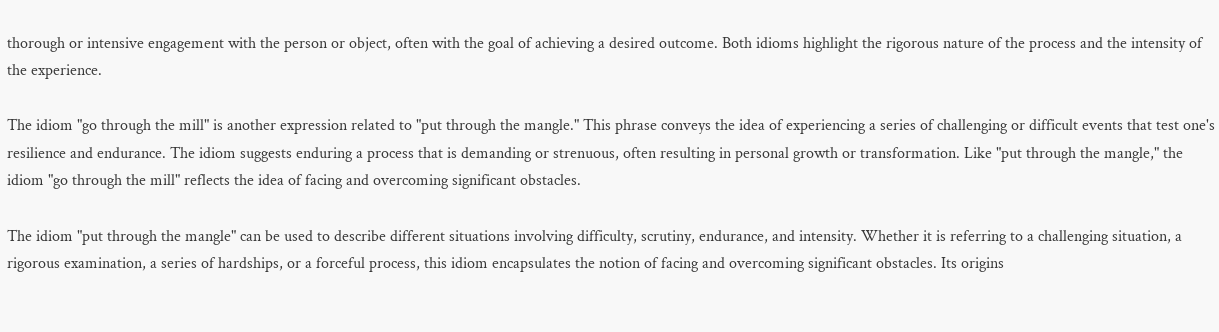thorough or intensive engagement with the person or object, often with the goal of achieving a desired outcome. Both idioms highlight the rigorous nature of the process and the intensity of the experience.

The idiom "go through the mill" is another expression related to "put through the mangle." This phrase conveys the idea of experiencing a series of challenging or difficult events that test one's resilience and endurance. The idiom suggests enduring a process that is demanding or strenuous, often resulting in personal growth or transformation. Like "put through the mangle," the idiom "go through the mill" reflects the idea of facing and overcoming significant obstacles.

The idiom "put through the mangle" can be used to describe different situations involving difficulty, scrutiny, endurance, and intensity. Whether it is referring to a challenging situation, a rigorous examination, a series of hardships, or a forceful process, this idiom encapsulates the notion of facing and overcoming significant obstacles. Its origins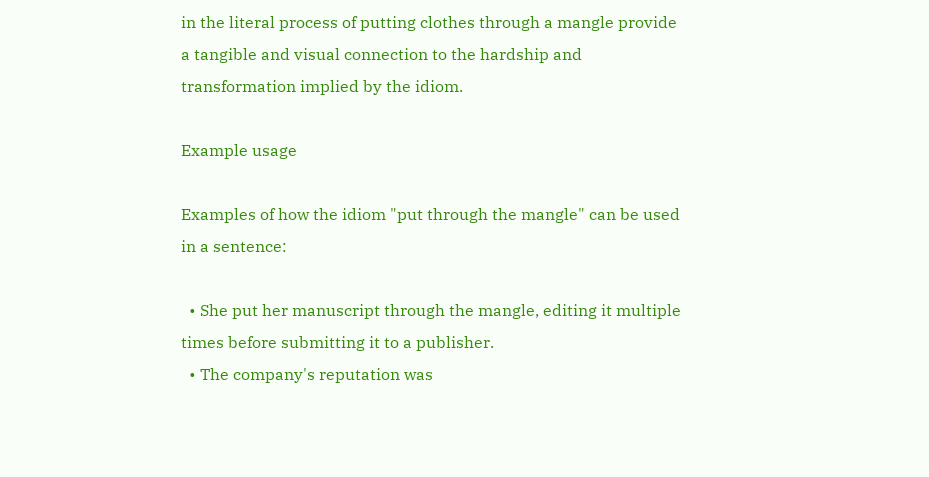in the literal process of putting clothes through a mangle provide a tangible and visual connection to the hardship and transformation implied by the idiom.

Example usage

Examples of how the idiom "put through the mangle" can be used in a sentence:

  • She put her manuscript through the mangle, editing it multiple times before submitting it to a publisher.
  • The company's reputation was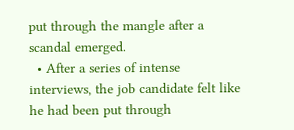put through the mangle after a scandal emerged.
  • After a series of intense interviews, the job candidate felt like he had been put through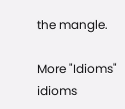the mangle.

More "Idioms" idioms